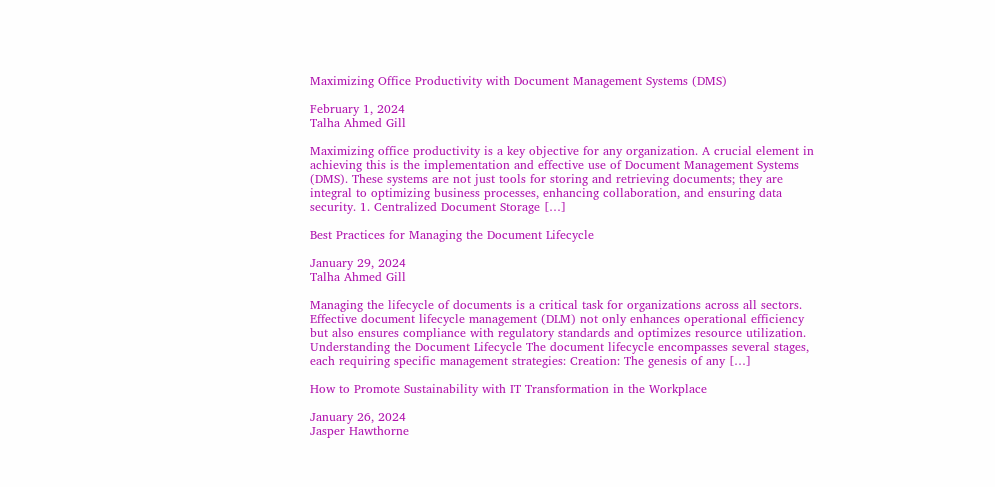Maximizing Office Productivity with Document Management Systems (DMS)

February 1, 2024
Talha Ahmed Gill

Maximizing office productivity is a key objective for any organization. A crucial element in achieving this is the implementation and effective use of Document Management Systems (DMS). These systems are not just tools for storing and retrieving documents; they are integral to optimizing business processes, enhancing collaboration, and ensuring data security. 1. Centralized Document Storage […]

Best Practices for Managing the Document Lifecycle

January 29, 2024
Talha Ahmed Gill

Managing the lifecycle of documents is a critical task for organizations across all sectors. Effective document lifecycle management (DLM) not only enhances operational efficiency but also ensures compliance with regulatory standards and optimizes resource utilization. Understanding the Document Lifecycle The document lifecycle encompasses several stages, each requiring specific management strategies: Creation: The genesis of any […]

How to Promote Sustainability with IT Transformation in the Workplace

January 26, 2024
Jasper Hawthorne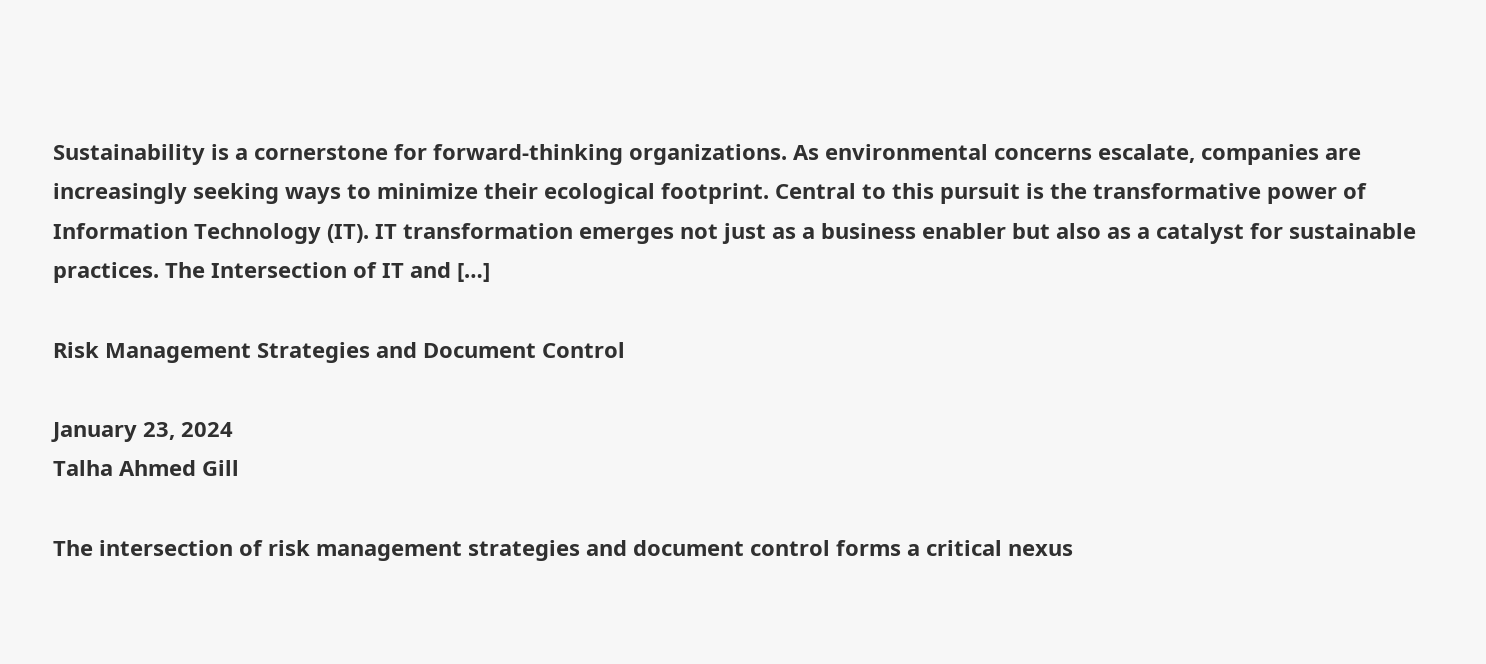Sustainability is a cornerstone for forward-thinking organizations. As environmental concerns escalate, companies are increasingly seeking ways to minimize their ecological footprint. Central to this pursuit is the transformative power of Information Technology (IT). IT transformation emerges not just as a business enabler but also as a catalyst for sustainable practices. The Intersection of IT and […]

Risk Management Strategies and Document Control

January 23, 2024
Talha Ahmed Gill

The intersection of risk management strategies and document control forms a critical nexus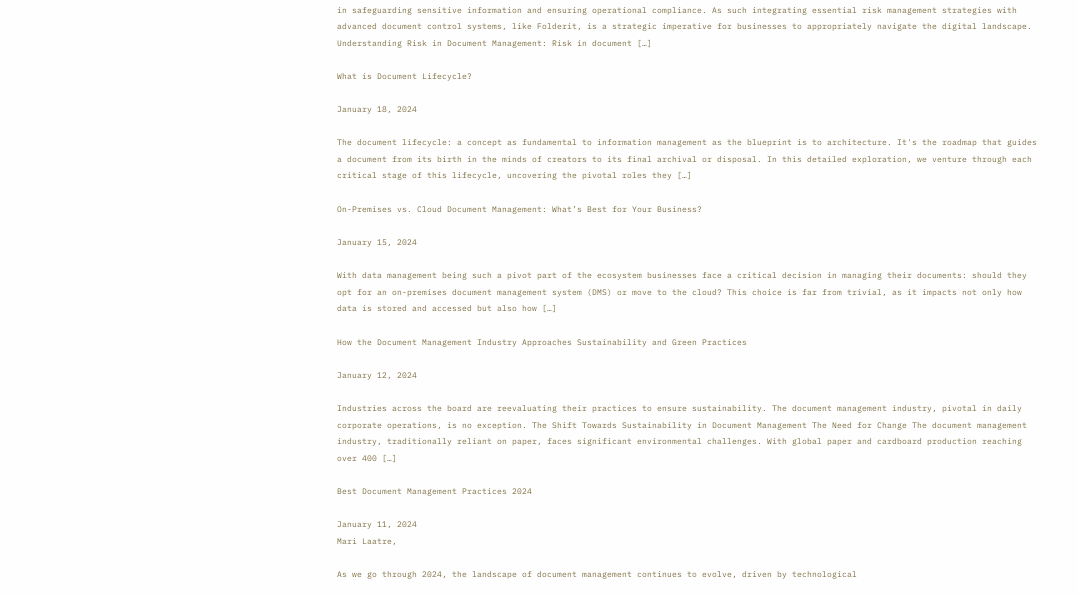in safeguarding sensitive information and ensuring operational compliance. As such integrating essential risk management strategies with advanced document control systems, like Folderit, is a strategic imperative for businesses to appropriately navigate the digital landscape. Understanding Risk in Document Management: Risk in document […]

What is Document Lifecycle?

January 18, 2024

The document lifecycle: a concept as fundamental to information management as the blueprint is to architecture. It's the roadmap that guides a document from its birth in the minds of creators to its final archival or disposal. In this detailed exploration, we venture through each critical stage of this lifecycle, uncovering the pivotal roles they […]

On-Premises vs. Cloud Document Management: What’s Best for Your Business?

January 15, 2024

With data management being such a pivot part of the ecosystem businesses face a critical decision in managing their documents: should they opt for an on-premises document management system (DMS) or move to the cloud? This choice is far from trivial, as it impacts not only how data is stored and accessed but also how […]

How the Document Management Industry Approaches Sustainability and Green Practices

January 12, 2024

Industries across the board are reevaluating their practices to ensure sustainability. The document management industry, pivotal in daily corporate operations, is no exception. The Shift Towards Sustainability in Document Management The Need for Change The document management industry, traditionally reliant on paper, faces significant environmental challenges. With global paper and cardboard production reaching over 400 […]

Best Document Management Practices 2024

January 11, 2024
Mari Laatre,

As we go through 2024, the landscape of document management continues to evolve, driven by technological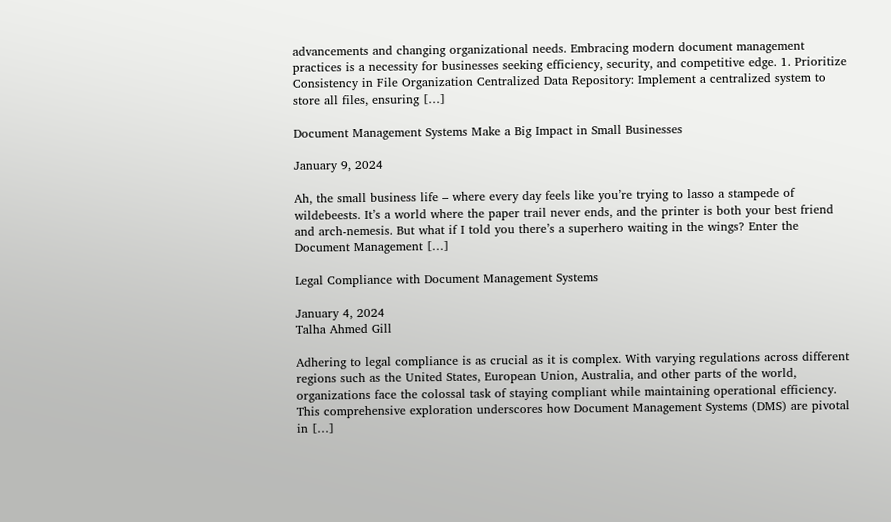advancements and changing organizational needs. Embracing modern document management practices is a necessity for businesses seeking efficiency, security, and competitive edge. 1. Prioritize Consistency in File Organization Centralized Data Repository: Implement a centralized system to store all files, ensuring […]

Document Management Systems Make a Big Impact in Small Businesses

January 9, 2024

Ah, the small business life – where every day feels like you’re trying to lasso a stampede of wildebeests. It’s a world where the paper trail never ends, and the printer is both your best friend and arch-nemesis. But what if I told you there’s a superhero waiting in the wings? Enter the Document Management […]

Legal Compliance with Document Management Systems

January 4, 2024
Talha Ahmed Gill

Adhering to legal compliance is as crucial as it is complex. With varying regulations across different regions such as the United States, European Union, Australia, and other parts of the world, organizations face the colossal task of staying compliant while maintaining operational efficiency. This comprehensive exploration underscores how Document Management Systems (DMS) are pivotal in […]